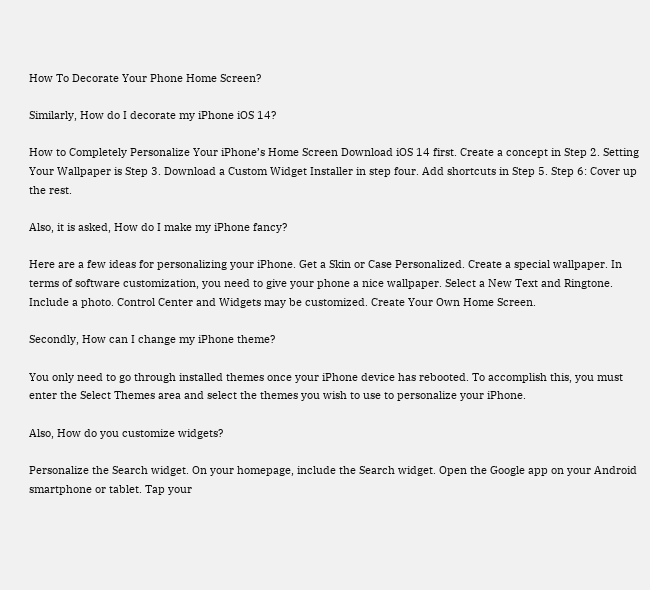How To Decorate Your Phone Home Screen?

Similarly, How do I decorate my iPhone iOS 14?

How to Completely Personalize Your iPhone’s Home Screen Download iOS 14 first. Create a concept in Step 2. Setting Your Wallpaper is Step 3. Download a Custom Widget Installer in step four. Add shortcuts in Step 5. Step 6: Cover up the rest.

Also, it is asked, How do I make my iPhone fancy?

Here are a few ideas for personalizing your iPhone. Get a Skin or Case Personalized. Create a special wallpaper. In terms of software customization, you need to give your phone a nice wallpaper. Select a New Text and Ringtone. Include a photo. Control Center and Widgets may be customized. Create Your Own Home Screen.

Secondly, How can I change my iPhone theme?

You only need to go through installed themes once your iPhone device has rebooted. To accomplish this, you must enter the Select Themes area and select the themes you wish to use to personalize your iPhone.

Also, How do you customize widgets?

Personalize the Search widget. On your homepage, include the Search widget. Open the Google app on your Android smartphone or tablet. Tap your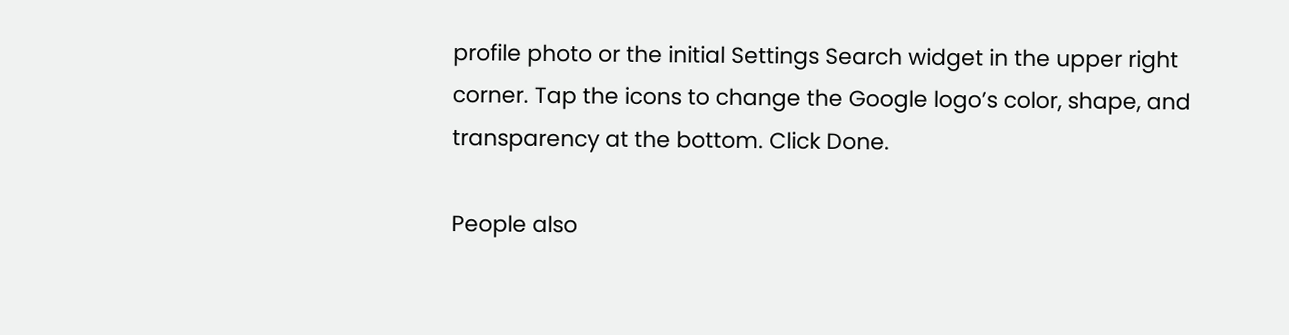profile photo or the initial Settings Search widget in the upper right corner. Tap the icons to change the Google logo’s color, shape, and transparency at the bottom. Click Done.

People also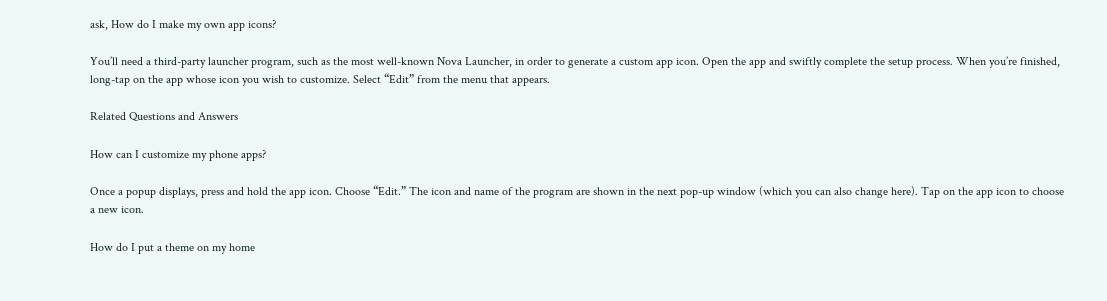ask, How do I make my own app icons?

You’ll need a third-party launcher program, such as the most well-known Nova Launcher, in order to generate a custom app icon. Open the app and swiftly complete the setup process. When you’re finished, long-tap on the app whose icon you wish to customize. Select “Edit” from the menu that appears.

Related Questions and Answers

How can I customize my phone apps?

Once a popup displays, press and hold the app icon. Choose “Edit.” The icon and name of the program are shown in the next pop-up window (which you can also change here). Tap on the app icon to choose a new icon.

How do I put a theme on my home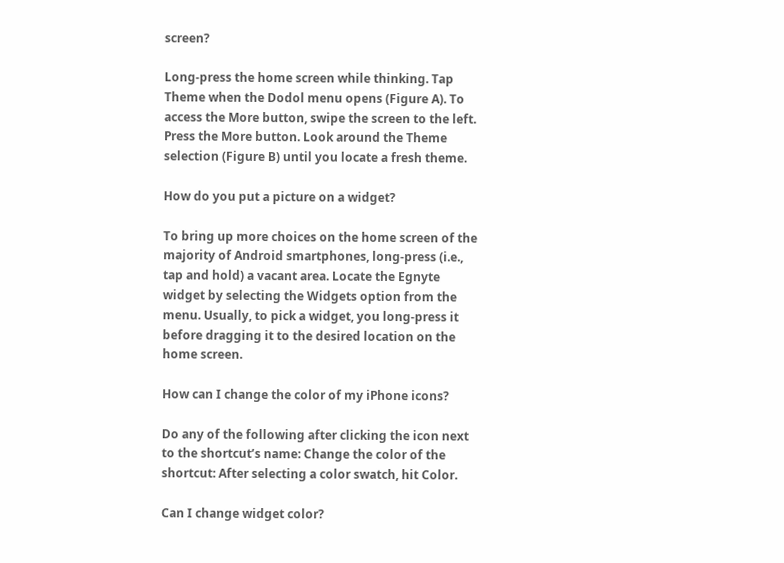screen?

Long-press the home screen while thinking. Tap Theme when the Dodol menu opens (Figure A). To access the More button, swipe the screen to the left. Press the More button. Look around the Theme selection (Figure B) until you locate a fresh theme.

How do you put a picture on a widget?

To bring up more choices on the home screen of the majority of Android smartphones, long-press (i.e., tap and hold) a vacant area. Locate the Egnyte widget by selecting the Widgets option from the menu. Usually, to pick a widget, you long-press it before dragging it to the desired location on the home screen.

How can I change the color of my iPhone icons?

Do any of the following after clicking the icon next to the shortcut’s name: Change the color of the shortcut: After selecting a color swatch, hit Color.

Can I change widget color?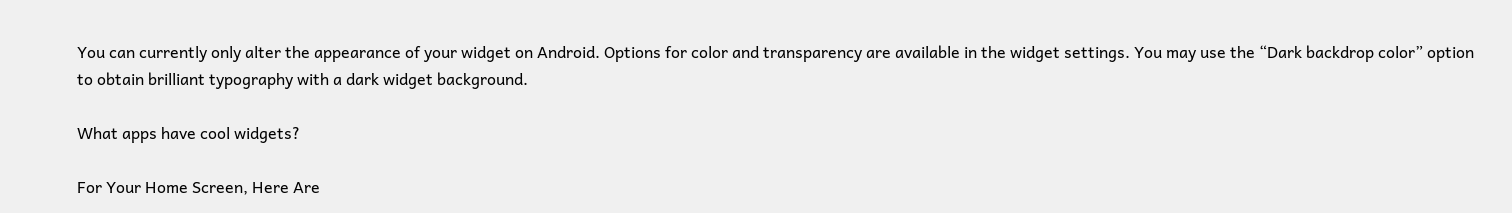You can currently only alter the appearance of your widget on Android. Options for color and transparency are available in the widget settings. You may use the “Dark backdrop color” option to obtain brilliant typography with a dark widget background.

What apps have cool widgets?

For Your Home Screen, Here Are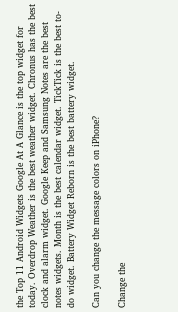the Top 11 Android Widgets Google At A Glance is the top widget for today. Overdrop Weather is the best weather widget. Chronus has the best clock and alarm widget. Google Keep and Samsung Notes are the best notes widgets. Month is the best calendar widget. TickTick is the best to-do widget. Battery Widget Reborn is the best battery widget.

Can you change the message colors on iPhone?

Change the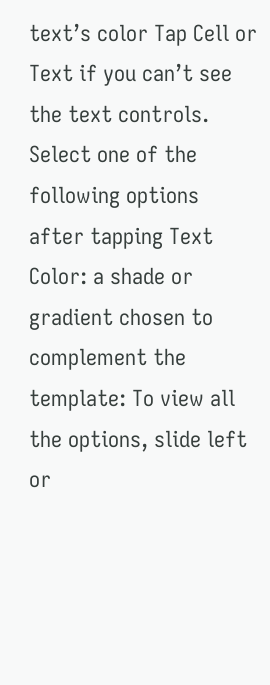text’s color Tap Cell or Text if you can’t see the text controls. Select one of the following options after tapping Text Color: a shade or gradient chosen to complement the template: To view all the options, slide left or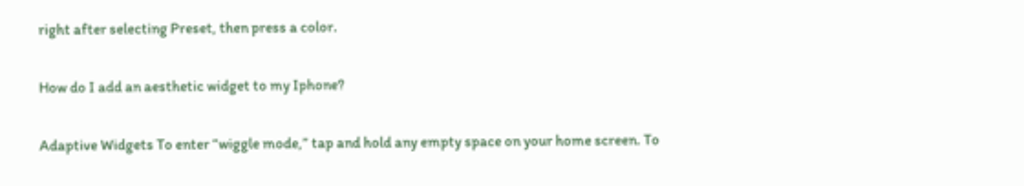right after selecting Preset, then press a color.

How do I add an aesthetic widget to my Iphone?

Adaptive Widgets To enter “wiggle mode,” tap and hold any empty space on your home screen. To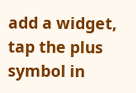add a widget, tap the plus symbol in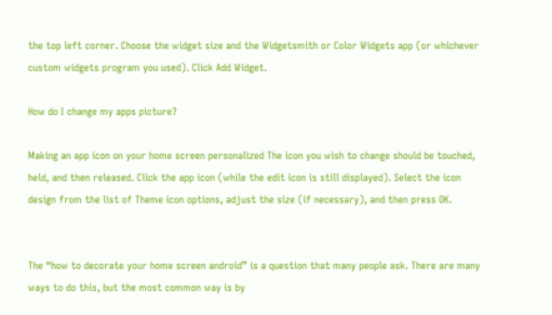the top left corner. Choose the widget size and the Widgetsmith or Color Widgets app (or whichever custom widgets program you used). Click Add Widget.

How do I change my apps picture?

Making an app icon on your home screen personalized The icon you wish to change should be touched, held, and then released. Click the app icon (while the edit icon is still displayed). Select the icon design from the list of Theme icon options, adjust the size (if necessary), and then press OK.


The “how to decorate your home screen android” is a question that many people ask. There are many ways to do this, but the most common way is by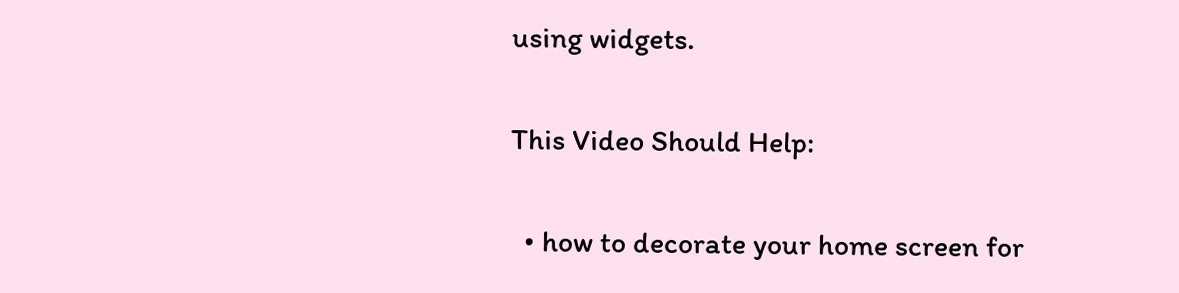using widgets.

This Video Should Help:

  • how to decorate your home screen for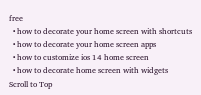free
  • how to decorate your home screen with shortcuts
  • how to decorate your home screen apps
  • how to customize ios 14 home screen
  • how to decorate home screen with widgets
Scroll to Top